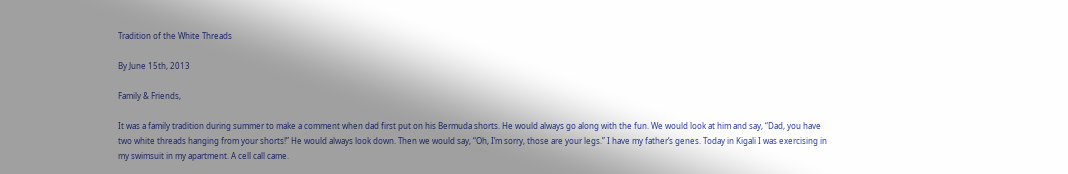Tradition of the White Threads

By June 15th, 2013

Family & Friends,

It was a family tradition during summer to make a comment when dad first put on his Bermuda shorts. He would always go along with the fun. We would look at him and say, “Dad, you have two white threads hanging from your shorts!” He would always look down. Then we would say, “Oh, I’m sorry, those are your legs.” I have my father’s genes. Today in Kigali I was exercising in my swimsuit in my apartment. A cell call came.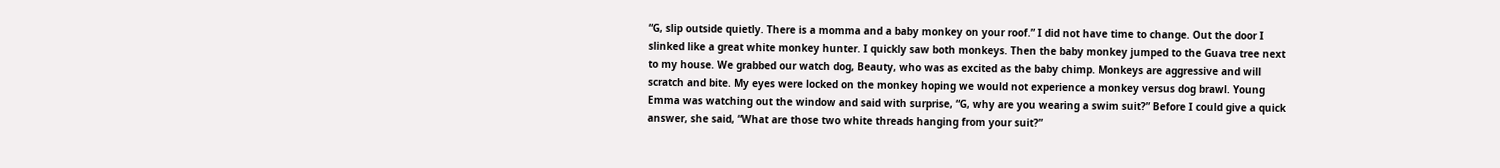“G, slip outside quietly. There is a momma and a baby monkey on your roof.” I did not have time to change. Out the door I slinked like a great white monkey hunter. I quickly saw both monkeys. Then the baby monkey jumped to the Guava tree next to my house. We grabbed our watch dog, Beauty, who was as excited as the baby chimp. Monkeys are aggressive and will scratch and bite. My eyes were locked on the monkey hoping we would not experience a monkey versus dog brawl. Young Emma was watching out the window and said with surprise, “G, why are you wearing a swim suit?” Before I could give a quick answer, she said, “What are those two white threads hanging from your suit?”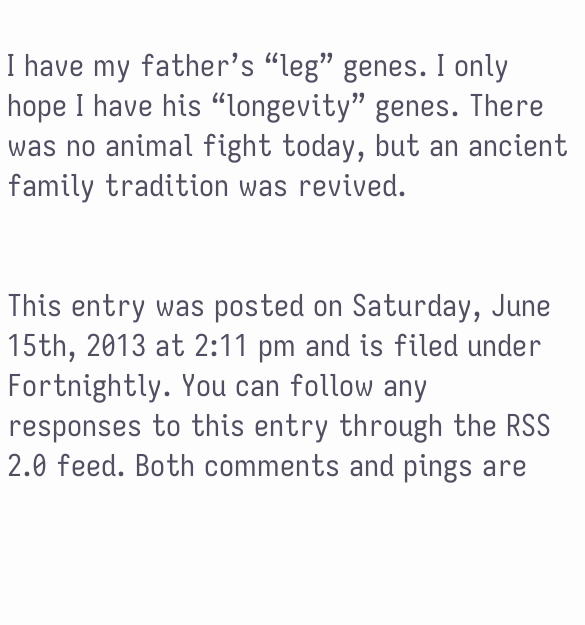I have my father’s “leg” genes. I only hope I have his “longevity” genes. There was no animal fight today, but an ancient family tradition was revived.


This entry was posted on Saturday, June 15th, 2013 at 2:11 pm and is filed under Fortnightly. You can follow any responses to this entry through the RSS 2.0 feed. Both comments and pings are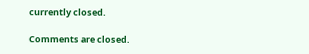currently closed.

Comments are closed.